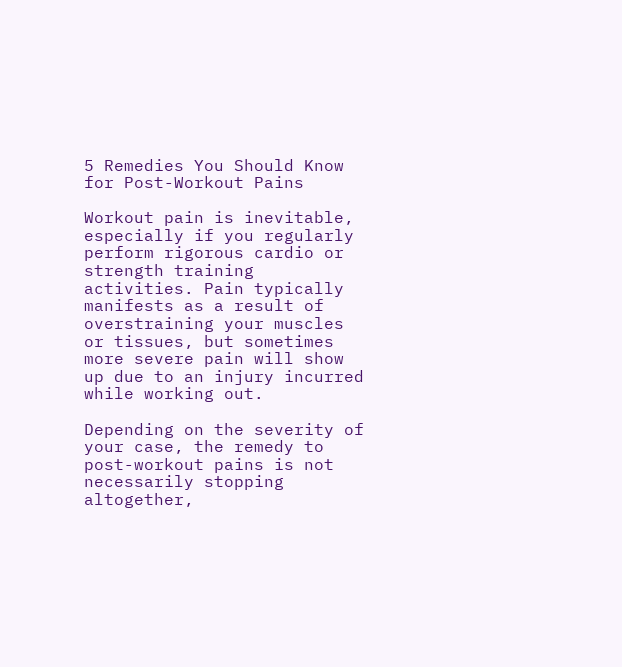5 Remedies You Should Know for Post-Workout Pains

Workout pain is inevitable, especially if you regularly perform rigorous cardio or strength training activities. Pain typically manifests as a result of overstraining your muscles or tissues, but sometimes more severe pain will show up due to an injury incurred while working out.

Depending on the severity of your case, the remedy to post-workout pains is not necessarily stopping altogether,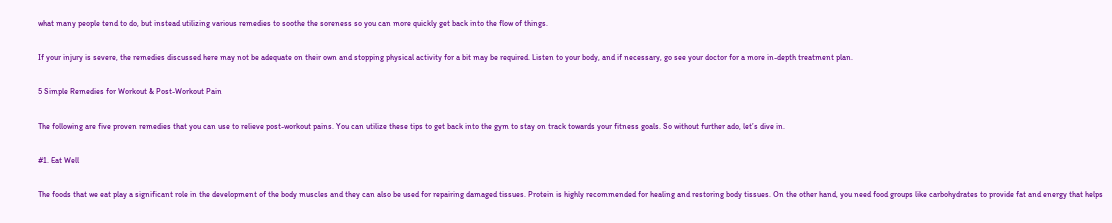what many people tend to do, but instead utilizing various remedies to soothe the soreness so you can more quickly get back into the flow of things.

If your injury is severe, the remedies discussed here may not be adequate on their own and stopping physical activity for a bit may be required. Listen to your body, and if necessary, go see your doctor for a more in-depth treatment plan.

5 Simple Remedies for Workout & Post-Workout Pain

The following are five proven remedies that you can use to relieve post-workout pains. You can utilize these tips to get back into the gym to stay on track towards your fitness goals. So without further ado, let’s dive in.

#1. Eat Well

The foods that we eat play a significant role in the development of the body muscles and they can also be used for repairing damaged tissues. Protein is highly recommended for healing and restoring body tissues. On the other hand, you need food groups like carbohydrates to provide fat and energy that helps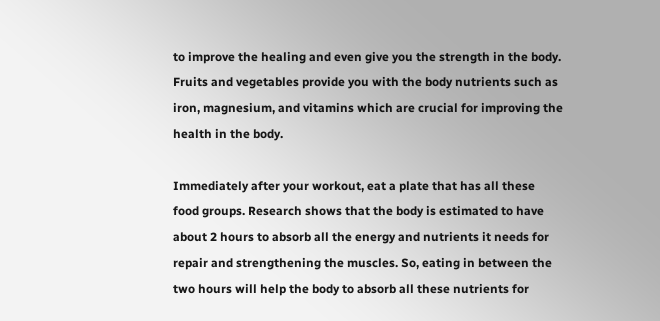to improve the healing and even give you the strength in the body. Fruits and vegetables provide you with the body nutrients such as iron, magnesium, and vitamins which are crucial for improving the health in the body.

Immediately after your workout, eat a plate that has all these food groups. Research shows that the body is estimated to have about 2 hours to absorb all the energy and nutrients it needs for repair and strengthening the muscles. So, eating in between the two hours will help the body to absorb all these nutrients for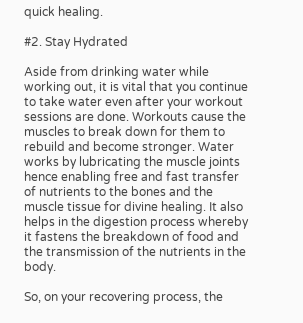quick healing.

#2. Stay Hydrated

Aside from drinking water while working out, it is vital that you continue to take water even after your workout sessions are done. Workouts cause the muscles to break down for them to rebuild and become stronger. Water works by lubricating the muscle joints hence enabling free and fast transfer of nutrients to the bones and the muscle tissue for divine healing. It also helps in the digestion process whereby it fastens the breakdown of food and the transmission of the nutrients in the body.

So, on your recovering process, the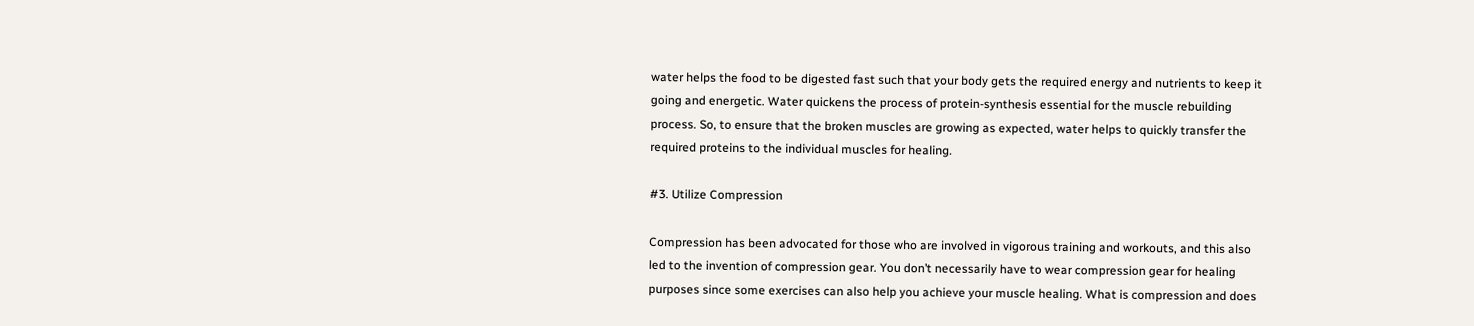water helps the food to be digested fast such that your body gets the required energy and nutrients to keep it going and energetic. Water quickens the process of protein-synthesis essential for the muscle rebuilding process. So, to ensure that the broken muscles are growing as expected, water helps to quickly transfer the required proteins to the individual muscles for healing.

#3. Utilize Compression

Compression has been advocated for those who are involved in vigorous training and workouts, and this also led to the invention of compression gear. You don’t necessarily have to wear compression gear for healing purposes since some exercises can also help you achieve your muscle healing. What is compression and does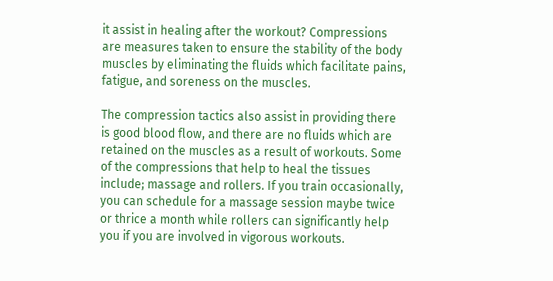it assist in healing after the workout? Compressions are measures taken to ensure the stability of the body muscles by eliminating the fluids which facilitate pains, fatigue, and soreness on the muscles.

The compression tactics also assist in providing there is good blood flow, and there are no fluids which are retained on the muscles as a result of workouts. Some of the compressions that help to heal the tissues include; massage and rollers. If you train occasionally, you can schedule for a massage session maybe twice or thrice a month while rollers can significantly help you if you are involved in vigorous workouts.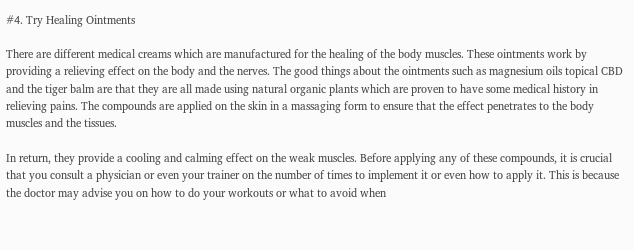#4. Try Healing Ointments

There are different medical creams which are manufactured for the healing of the body muscles. These ointments work by providing a relieving effect on the body and the nerves. The good things about the ointments such as magnesium oils topical CBD and the tiger balm are that they are all made using natural organic plants which are proven to have some medical history in relieving pains. The compounds are applied on the skin in a massaging form to ensure that the effect penetrates to the body muscles and the tissues.

In return, they provide a cooling and calming effect on the weak muscles. Before applying any of these compounds, it is crucial that you consult a physician or even your trainer on the number of times to implement it or even how to apply it. This is because the doctor may advise you on how to do your workouts or what to avoid when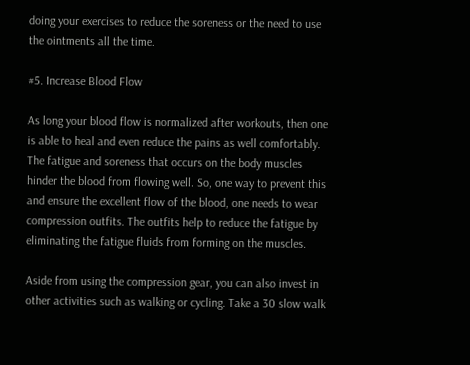doing your exercises to reduce the soreness or the need to use the ointments all the time.

#5. Increase Blood Flow

As long your blood flow is normalized after workouts, then one is able to heal and even reduce the pains as well comfortably. The fatigue and soreness that occurs on the body muscles hinder the blood from flowing well. So, one way to prevent this and ensure the excellent flow of the blood, one needs to wear compression outfits. The outfits help to reduce the fatigue by eliminating the fatigue fluids from forming on the muscles.

Aside from using the compression gear, you can also invest in other activities such as walking or cycling. Take a 30 slow walk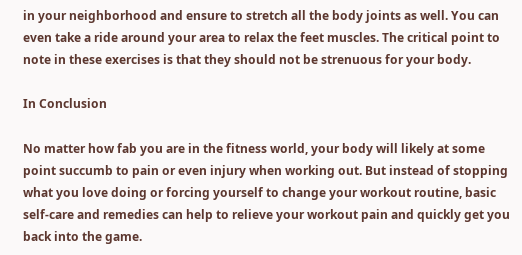in your neighborhood and ensure to stretch all the body joints as well. You can even take a ride around your area to relax the feet muscles. The critical point to note in these exercises is that they should not be strenuous for your body.

In Conclusion

No matter how fab you are in the fitness world, your body will likely at some point succumb to pain or even injury when working out. But instead of stopping what you love doing or forcing yourself to change your workout routine, basic self-care and remedies can help to relieve your workout pain and quickly get you back into the game.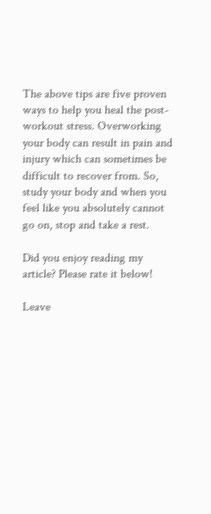The above tips are five proven ways to help you heal the post-workout stress. Overworking your body can result in pain and injury which can sometimes be difficult to recover from. So, study your body and when you feel like you absolutely cannot go on, stop and take a rest.

Did you enjoy reading my article? Please rate it below!

Leave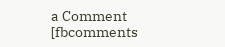a Comment
[fbcomments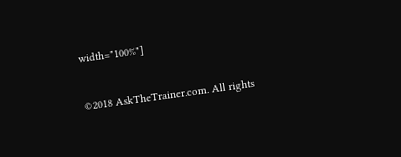width="100%"]


©2018 AskTheTrainer.com. All rights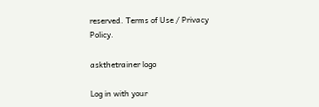reserved. Terms of Use / Privacy Policy.

askthetrainer logo

Log in with your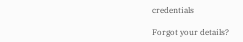credentials

Forgot your details?